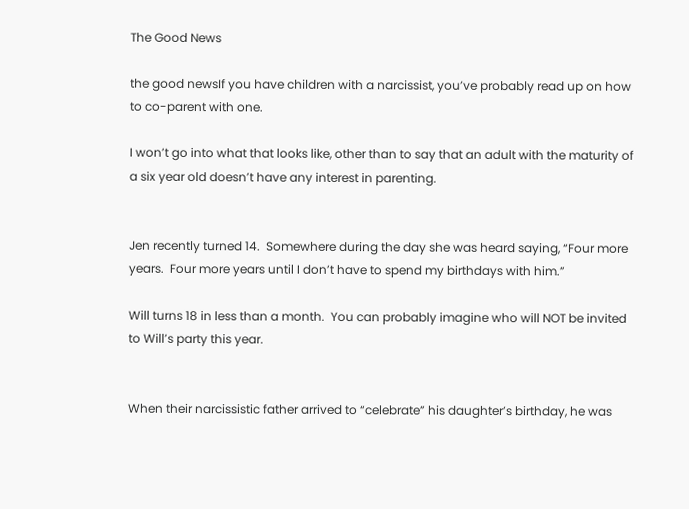The Good News

the good newsIf you have children with a narcissist, you’ve probably read up on how to co-parent with one.

I won’t go into what that looks like, other than to say that an adult with the maturity of a six year old doesn’t have any interest in parenting.


Jen recently turned 14.  Somewhere during the day she was heard saying, “Four more years.  Four more years until I don’t have to spend my birthdays with him.”

Will turns 18 in less than a month.  You can probably imagine who will NOT be invited to Will’s party this year.


When their narcissistic father arrived to “celebrate” his daughter’s birthday, he was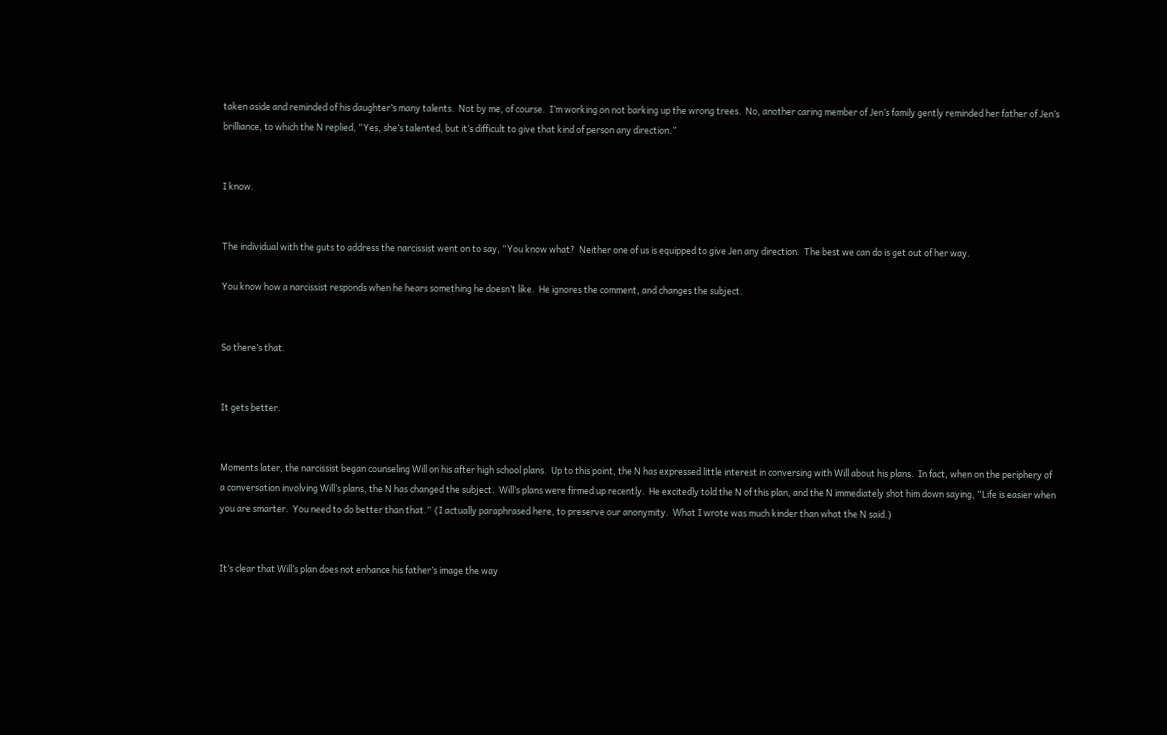taken aside and reminded of his daughter’s many talents.  Not by me, of course.  I’m working on not barking up the wrong trees.  No, another caring member of Jen’s family gently reminded her father of Jen’s brilliance, to which the N replied, “Yes, she’s talented, but it’s difficult to give that kind of person any direction.”


I know.


The individual with the guts to address the narcissist went on to say, “You know what?  Neither one of us is equipped to give Jen any direction.  The best we can do is get out of her way.

You know how a narcissist responds when he hears something he doesn’t like.  He ignores the comment, and changes the subject.


So there’s that.


It gets better.


Moments later, the narcissist began counseling Will on his after high school plans.  Up to this point, the N has expressed little interest in conversing with Will about his plans.  In fact, when on the periphery of a conversation involving Will’s plans, the N has changed the subject.  Will’s plans were firmed up recently.  He excitedly told the N of this plan, and the N immediately shot him down saying, “Life is easier when you are smarter.  You need to do better than that.”  (I actually paraphrased here, to preserve our anonymity.  What I wrote was much kinder than what the N said.)


It’s clear that Will’s plan does not enhance his father’s image the way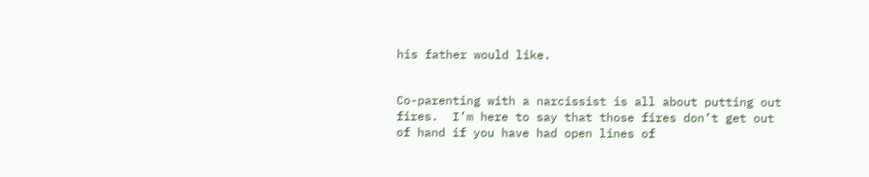his father would like.


Co-parenting with a narcissist is all about putting out fires.  I’m here to say that those fires don’t get out of hand if you have had open lines of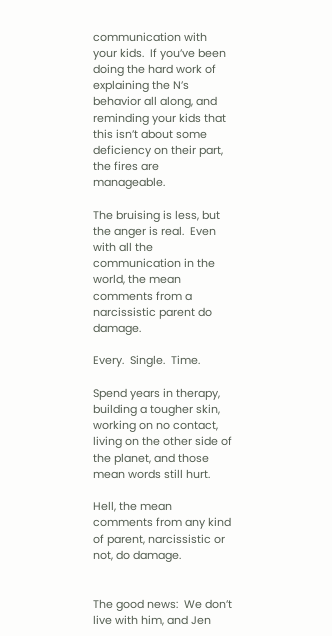communication with your kids.  If you’ve been doing the hard work of explaining the N’s behavior all along, and reminding your kids that this isn’t about some deficiency on their part, the fires are manageable.

The bruising is less, but the anger is real.  Even with all the communication in the world, the mean comments from a narcissistic parent do damage.

Every.  Single.  Time.

Spend years in therapy, building a tougher skin, working on no contact, living on the other side of the planet, and those mean words still hurt.

Hell, the mean comments from any kind of parent, narcissistic or not, do damage.


The good news:  We don’t live with him, and Jen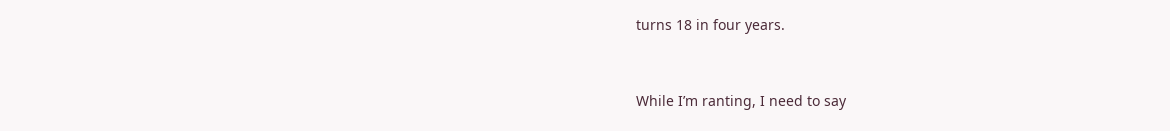turns 18 in four years.


While I’m ranting, I need to say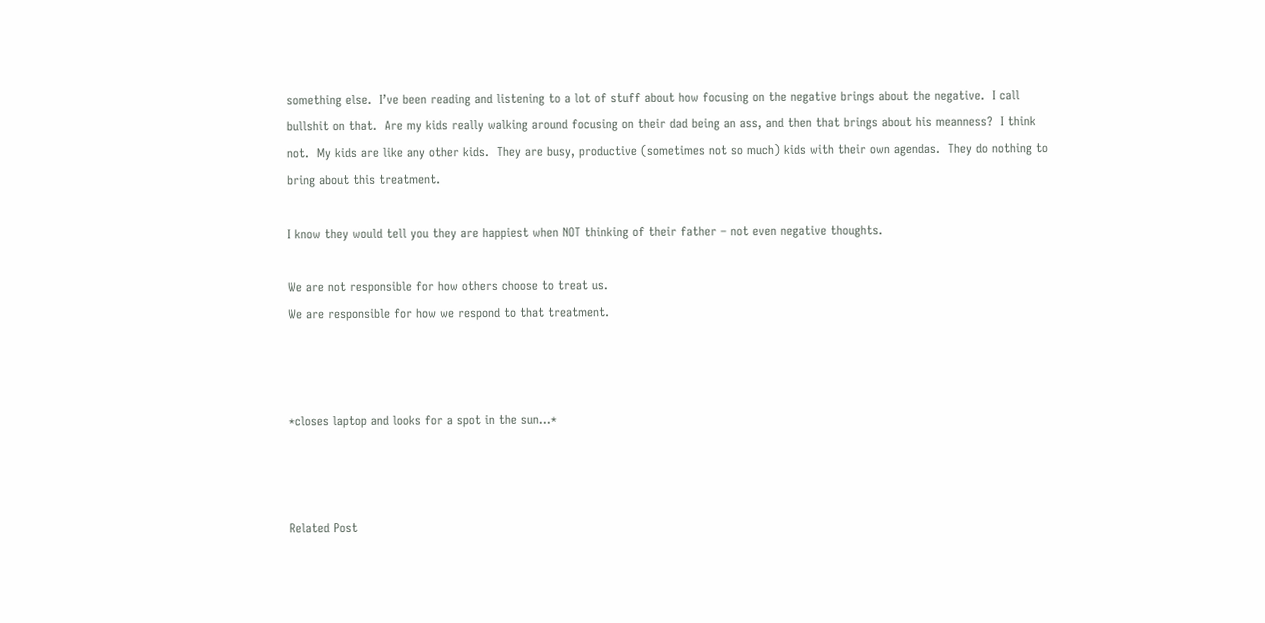something else.  I’ve been reading and listening to a lot of stuff about how focusing on the negative brings about the negative.  I call bullshit on that.  Are my kids really walking around focusing on their dad being an ass, and then that brings about his meanness?  I think not.  My kids are like any other kids.  They are busy, productive (sometimes not so much) kids with their own agendas.  They do nothing to bring about this treatment.

I know they would tell you they are happiest when NOT thinking of their father – not even negative thoughts.

We are not responsible for how others choose to treat us.
We are responsible for how we respond to that treatment.



*closes laptop and looks for a spot in the sun…*



Related Post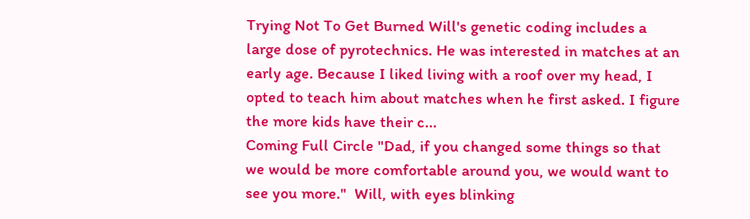Trying Not To Get Burned Will's genetic coding includes a large dose of pyrotechnics. He was interested in matches at an early age. Because I liked living with a roof over my head, I opted to teach him about matches when he first asked. I figure the more kids have their c...
Coming Full Circle "Dad, if you changed some things so that we would be more comfortable around you, we would want to see you more."  Will, with eyes blinking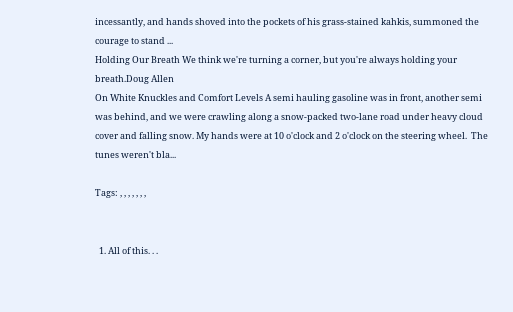incessantly, and hands shoved into the pockets of his grass-stained kahkis, summoned the courage to stand ...
Holding Our Breath We think we're turning a corner, but you're always holding your breath.Doug Allen
On White Knuckles and Comfort Levels A semi hauling gasoline was in front, another semi was behind, and we were crawling along a snow-packed two-lane road under heavy cloud cover and falling snow. My hands were at 10 o'clock and 2 o'clock on the steering wheel.  The tunes weren't bla...

Tags: , , , , , , ,


  1. All of this. . .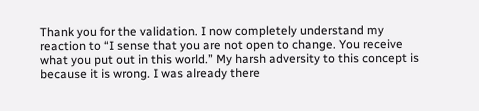Thank you for the validation. I now completely understand my reaction to “I sense that you are not open to change. You receive what you put out in this world.” My harsh adversity to this concept is because it is wrong. I was already there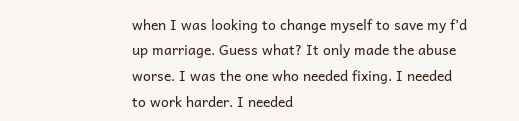when I was looking to change myself to save my f’d up marriage. Guess what? It only made the abuse worse. I was the one who needed fixing. I needed to work harder. I needed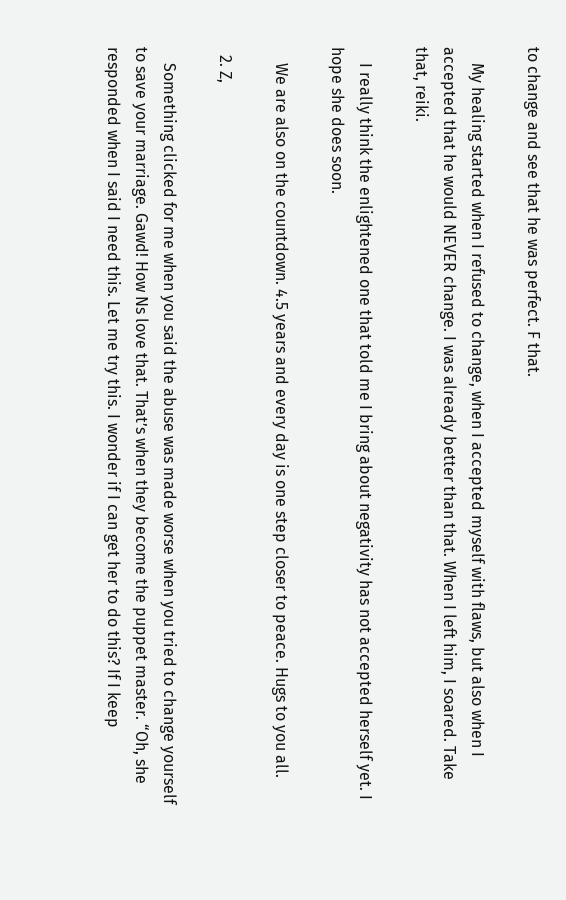to change and see that he was perfect. F that.

    My healing started when I refused to change, when I accepted myself with flaws, but also when I accepted that he would NEVER change. I was already better than that. When I left him, I soared. Take that, reiki.

    I really think the enlightened one that told me I bring about negativity has not accepted herself yet. I hope she does soon.

    We are also on the countdown. 4.5 years and every day is one step closer to peace. Hugs to you all.

  2. Z,

    Something clicked for me when you said the abuse was made worse when you tried to change yourself to save your marriage. Gawd! How Ns love that. That’s when they become the puppet master. “Oh, she responded when I said I need this. Let me try this. I wonder if I can get her to do this? If I keep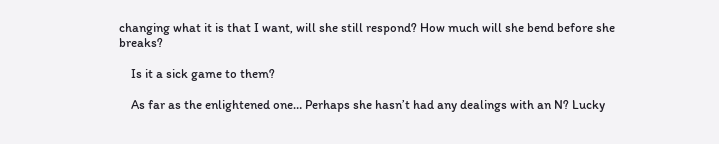changing what it is that I want, will she still respond? How much will she bend before she breaks?

    Is it a sick game to them?

    As far as the enlightened one… Perhaps she hasn’t had any dealings with an N? Lucky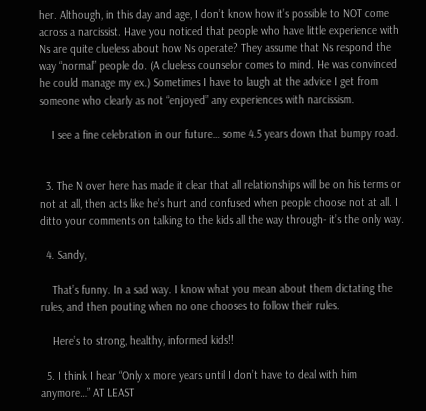her. Although, in this day and age, I don’t know how it’s possible to NOT come across a narcissist. Have you noticed that people who have little experience with Ns are quite clueless about how Ns operate? They assume that Ns respond the way “normal” people do. (A clueless counselor comes to mind. He was convinced he could manage my ex.) Sometimes I have to laugh at the advice I get from someone who clearly as not “enjoyed” any experiences with narcissism.

    I see a fine celebration in our future… some 4.5 years down that bumpy road.


  3. The N over here has made it clear that all relationships will be on his terms or not at all, then acts like he’s hurt and confused when people choose not at all. I ditto your comments on talking to the kids all the way through- it’s the only way.

  4. Sandy,

    That’s funny. In a sad way. I know what you mean about them dictating the rules, and then pouting when no one chooses to follow their rules.

    Here’s to strong, healthy, informed kids!!

  5. I think I hear “Only x more years until I don’t have to deal with him anymore…” AT LEAST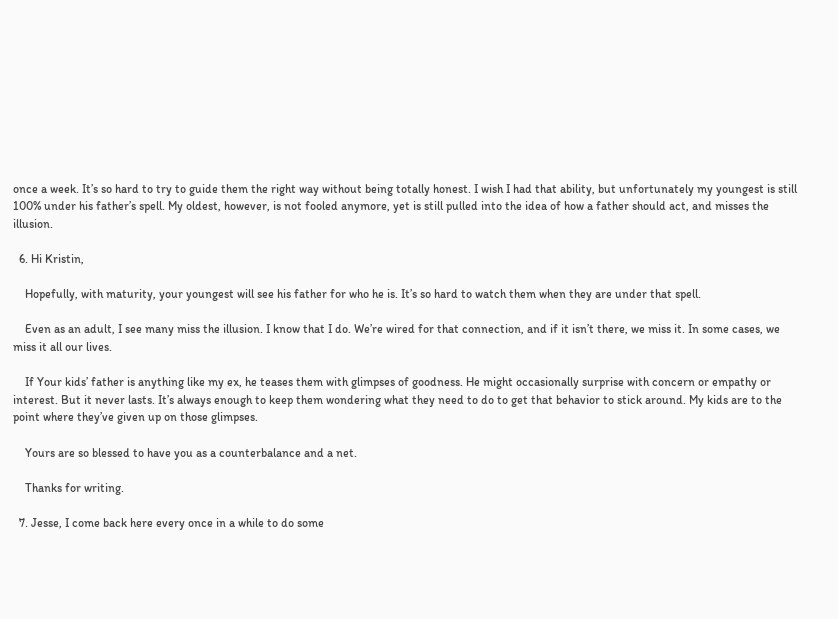once a week. It’s so hard to try to guide them the right way without being totally honest. I wish I had that ability, but unfortunately my youngest is still 100% under his father’s spell. My oldest, however, is not fooled anymore, yet is still pulled into the idea of how a father should act, and misses the illusion.

  6. Hi Kristin,

    Hopefully, with maturity, your youngest will see his father for who he is. It’s so hard to watch them when they are under that spell.

    Even as an adult, I see many miss the illusion. I know that I do. We’re wired for that connection, and if it isn’t there, we miss it. In some cases, we miss it all our lives.

    If Your kids’ father is anything like my ex, he teases them with glimpses of goodness. He might occasionally surprise with concern or empathy or interest. But it never lasts. It’s always enough to keep them wondering what they need to do to get that behavior to stick around. My kids are to the point where they’ve given up on those glimpses.

    Yours are so blessed to have you as a counterbalance and a net.

    Thanks for writing.

  7. Jesse, I come back here every once in a while to do some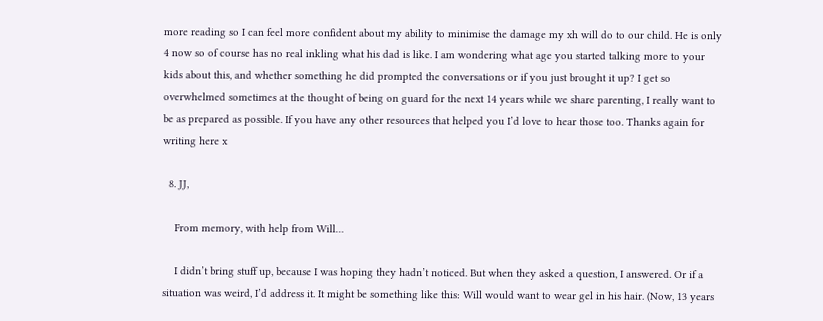more reading so I can feel more confident about my ability to minimise the damage my xh will do to our child. He is only 4 now so of course has no real inkling what his dad is like. I am wondering what age you started talking more to your kids about this, and whether something he did prompted the conversations or if you just brought it up? I get so overwhelmed sometimes at the thought of being on guard for the next 14 years while we share parenting, I really want to be as prepared as possible. If you have any other resources that helped you I’d love to hear those too. Thanks again for writing here x

  8. JJ,

    From memory, with help from Will…

    I didn’t bring stuff up, because I was hoping they hadn’t noticed. But when they asked a question, I answered. Or if a situation was weird, I’d address it. It might be something like this: Will would want to wear gel in his hair. (Now, 13 years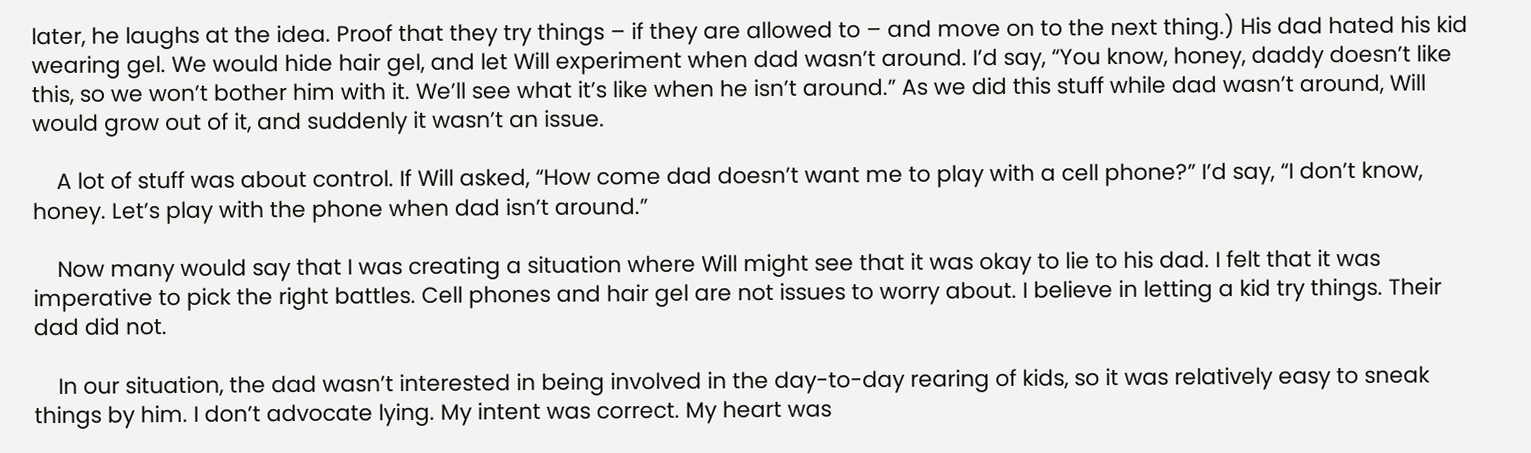later, he laughs at the idea. Proof that they try things – if they are allowed to – and move on to the next thing.) His dad hated his kid wearing gel. We would hide hair gel, and let Will experiment when dad wasn’t around. I’d say, “You know, honey, daddy doesn’t like this, so we won’t bother him with it. We’ll see what it’s like when he isn’t around.” As we did this stuff while dad wasn’t around, Will would grow out of it, and suddenly it wasn’t an issue.

    A lot of stuff was about control. If Will asked, “How come dad doesn’t want me to play with a cell phone?” I’d say, “I don’t know, honey. Let’s play with the phone when dad isn’t around.”

    Now many would say that I was creating a situation where Will might see that it was okay to lie to his dad. I felt that it was imperative to pick the right battles. Cell phones and hair gel are not issues to worry about. I believe in letting a kid try things. Their dad did not.

    In our situation, the dad wasn’t interested in being involved in the day-to-day rearing of kids, so it was relatively easy to sneak things by him. I don’t advocate lying. My intent was correct. My heart was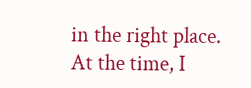in the right place. At the time, I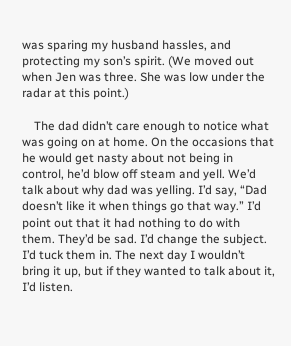was sparing my husband hassles, and protecting my son’s spirit. (We moved out when Jen was three. She was low under the radar at this point.)

    The dad didn’t care enough to notice what was going on at home. On the occasions that he would get nasty about not being in control, he’d blow off steam and yell. We’d talk about why dad was yelling. I’d say, “Dad doesn’t like it when things go that way.” I’d point out that it had nothing to do with them. They’d be sad. I’d change the subject. I’d tuck them in. The next day I wouldn’t bring it up, but if they wanted to talk about it, I’d listen.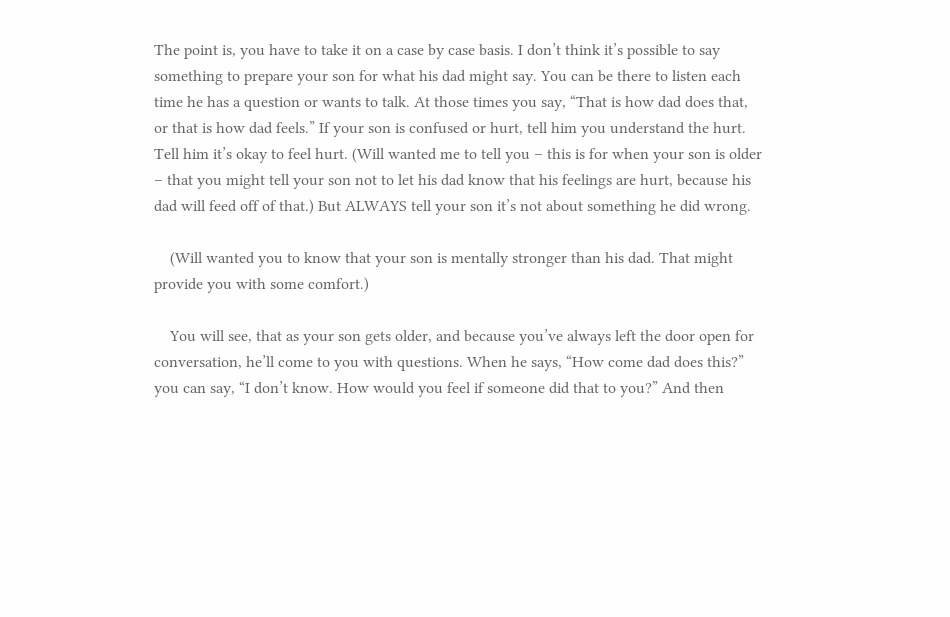The point is, you have to take it on a case by case basis. I don’t think it’s possible to say something to prepare your son for what his dad might say. You can be there to listen each time he has a question or wants to talk. At those times you say, “That is how dad does that, or that is how dad feels.” If your son is confused or hurt, tell him you understand the hurt. Tell him it’s okay to feel hurt. (Will wanted me to tell you – this is for when your son is older – that you might tell your son not to let his dad know that his feelings are hurt, because his dad will feed off of that.) But ALWAYS tell your son it’s not about something he did wrong.

    (Will wanted you to know that your son is mentally stronger than his dad. That might provide you with some comfort.)

    You will see, that as your son gets older, and because you’ve always left the door open for conversation, he’ll come to you with questions. When he says, “How come dad does this?” you can say, “I don’t know. How would you feel if someone did that to you?” And then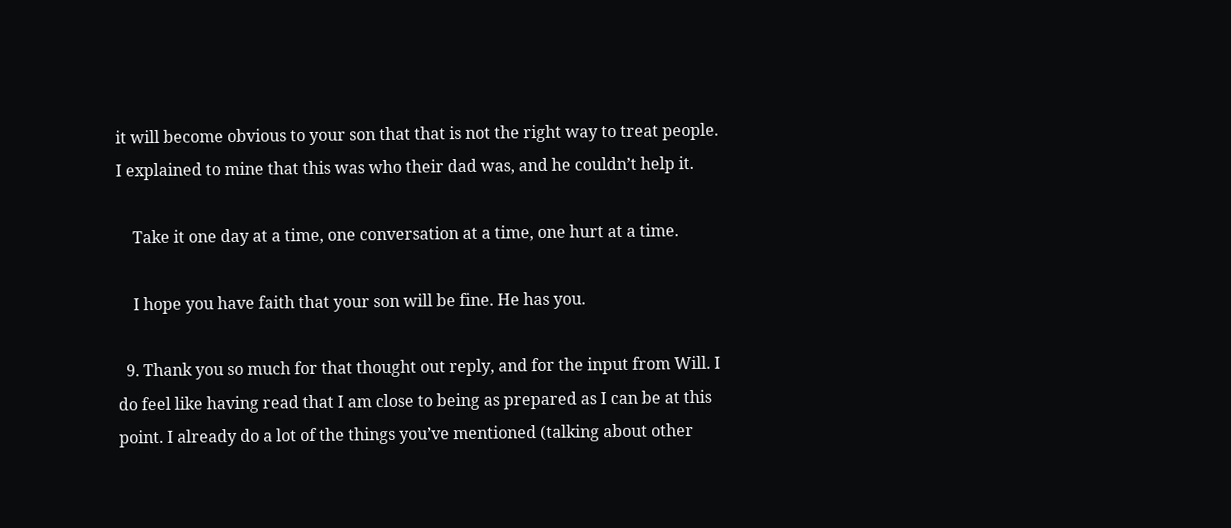it will become obvious to your son that that is not the right way to treat people. I explained to mine that this was who their dad was, and he couldn’t help it.

    Take it one day at a time, one conversation at a time, one hurt at a time.

    I hope you have faith that your son will be fine. He has you.

  9. Thank you so much for that thought out reply, and for the input from Will. I do feel like having read that I am close to being as prepared as I can be at this point. I already do a lot of the things you’ve mentioned (talking about other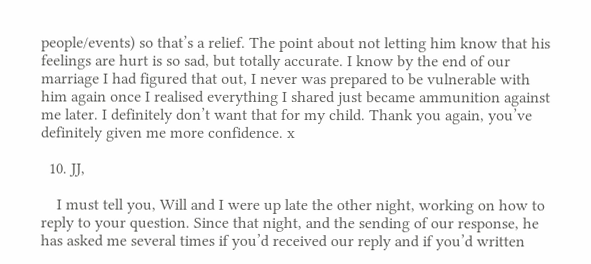people/events) so that’s a relief. The point about not letting him know that his feelings are hurt is so sad, but totally accurate. I know by the end of our marriage I had figured that out, I never was prepared to be vulnerable with him again once I realised everything I shared just became ammunition against me later. I definitely don’t want that for my child. Thank you again, you’ve definitely given me more confidence. x

  10. JJ,

    I must tell you, Will and I were up late the other night, working on how to reply to your question. Since that night, and the sending of our response, he has asked me several times if you’d received our reply and if you’d written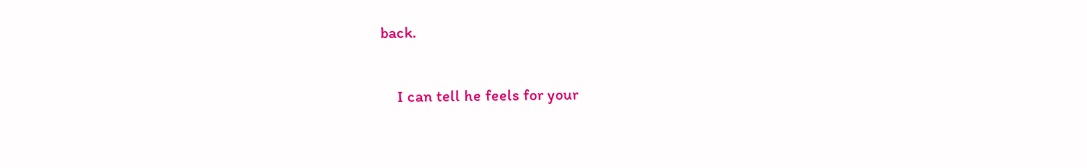back.

    I can tell he feels for your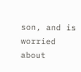son, and is worried about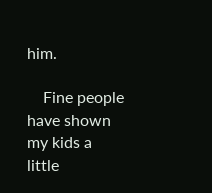him.

    Fine people have shown my kids a little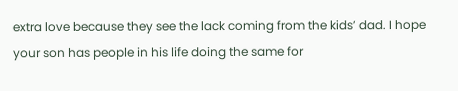extra love because they see the lack coming from the kids’ dad. I hope your son has people in his life doing the same for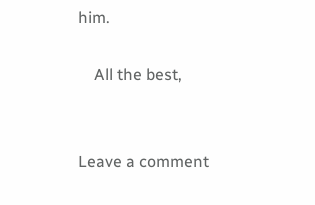him.

    All the best,


Leave a comment